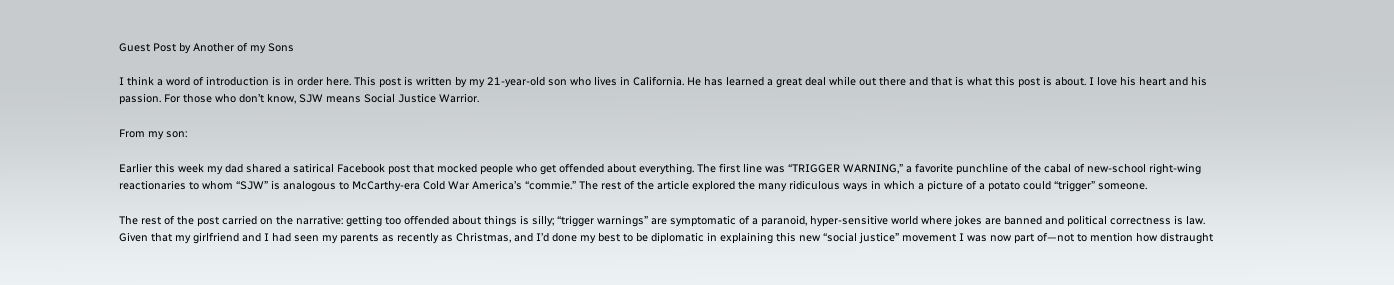Guest Post by Another of my Sons

I think a word of introduction is in order here. This post is written by my 21-year-old son who lives in California. He has learned a great deal while out there and that is what this post is about. I love his heart and his passion. For those who don’t know, SJW means Social Justice Warrior.

From my son:

Earlier this week my dad shared a satirical Facebook post that mocked people who get offended about everything. The first line was “TRIGGER WARNING,” a favorite punchline of the cabal of new-school right-wing reactionaries to whom “SJW” is analogous to McCarthy-era Cold War America’s “commie.” The rest of the article explored the many ridiculous ways in which a picture of a potato could “trigger” someone.

The rest of the post carried on the narrative: getting too offended about things is silly; “trigger warnings” are symptomatic of a paranoid, hyper-sensitive world where jokes are banned and political correctness is law. Given that my girlfriend and I had seen my parents as recently as Christmas, and I’d done my best to be diplomatic in explaining this new “social justice” movement I was now part of—not to mention how distraught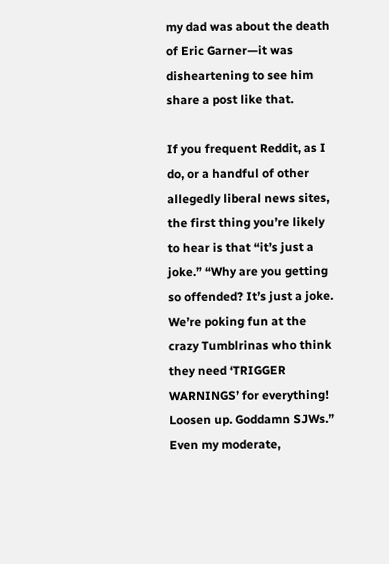my dad was about the death of Eric Garner—it was disheartening to see him share a post like that.

If you frequent Reddit, as I do, or a handful of other allegedly liberal news sites, the first thing you’re likely to hear is that “it’s just a joke.” “Why are you getting so offended? It’s just a joke. We’re poking fun at the crazy Tumblrinas who think they need ‘TRIGGER WARNINGS’ for everything! Loosen up. Goddamn SJWs.” Even my moderate,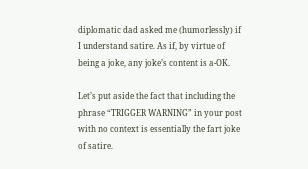diplomatic dad asked me (humorlessly) if I understand satire. As if, by virtue of being a joke, any joke’s content is a-OK.

Let’s put aside the fact that including the phrase “TRIGGER WARNING” in your post with no context is essentially the fart joke of satire.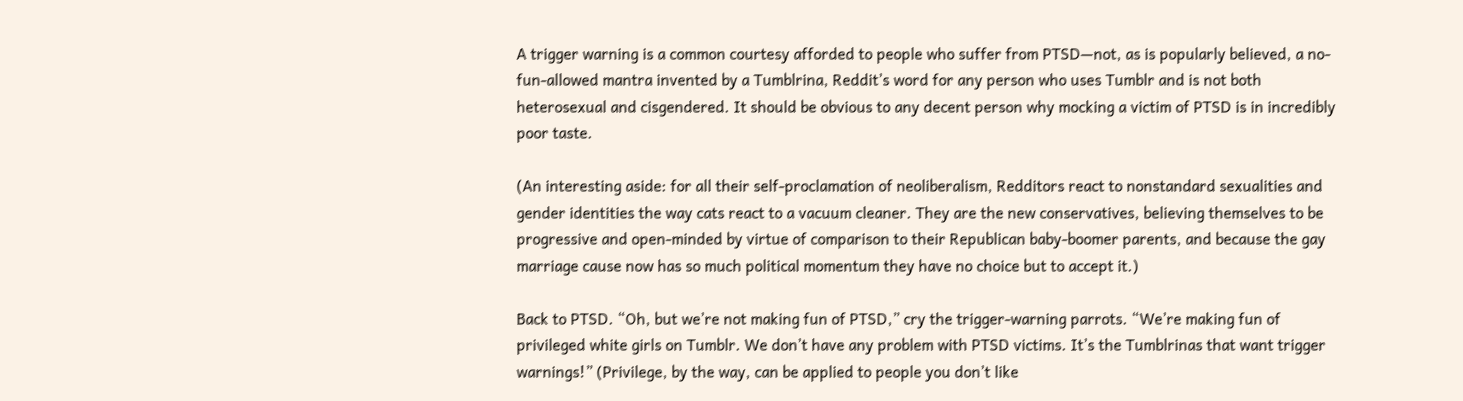A trigger warning is a common courtesy afforded to people who suffer from PTSD—not, as is popularly believed, a no-fun-allowed mantra invented by a Tumblrina, Reddit’s word for any person who uses Tumblr and is not both heterosexual and cisgendered. It should be obvious to any decent person why mocking a victim of PTSD is in incredibly poor taste.

(An interesting aside: for all their self-proclamation of neoliberalism, Redditors react to nonstandard sexualities and gender identities the way cats react to a vacuum cleaner. They are the new conservatives, believing themselves to be progressive and open-minded by virtue of comparison to their Republican baby-boomer parents, and because the gay marriage cause now has so much political momentum they have no choice but to accept it.)

Back to PTSD. “Oh, but we’re not making fun of PTSD,” cry the trigger-warning parrots. “We’re making fun of privileged white girls on Tumblr. We don’t have any problem with PTSD victims. It’s the Tumblrinas that want trigger warnings!” (Privilege, by the way, can be applied to people you don’t like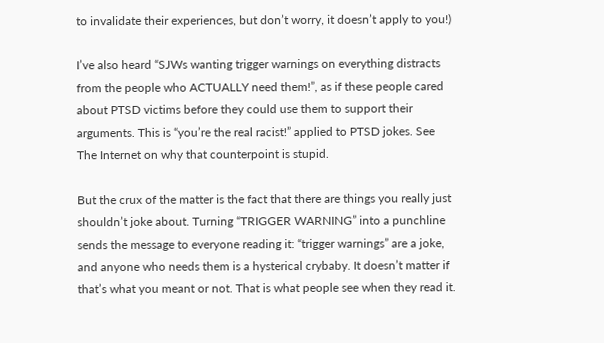to invalidate their experiences, but don’t worry, it doesn’t apply to you!)

I’ve also heard “SJWs wanting trigger warnings on everything distracts from the people who ACTUALLY need them!”, as if these people cared about PTSD victims before they could use them to support their arguments. This is “you’re the real racist!” applied to PTSD jokes. See The Internet on why that counterpoint is stupid.

But the crux of the matter is the fact that there are things you really just shouldn’t joke about. Turning “TRIGGER WARNING” into a punchline sends the message to everyone reading it: “trigger warnings” are a joke, and anyone who needs them is a hysterical crybaby. It doesn’t matter if that’s what you meant or not. That is what people see when they read it.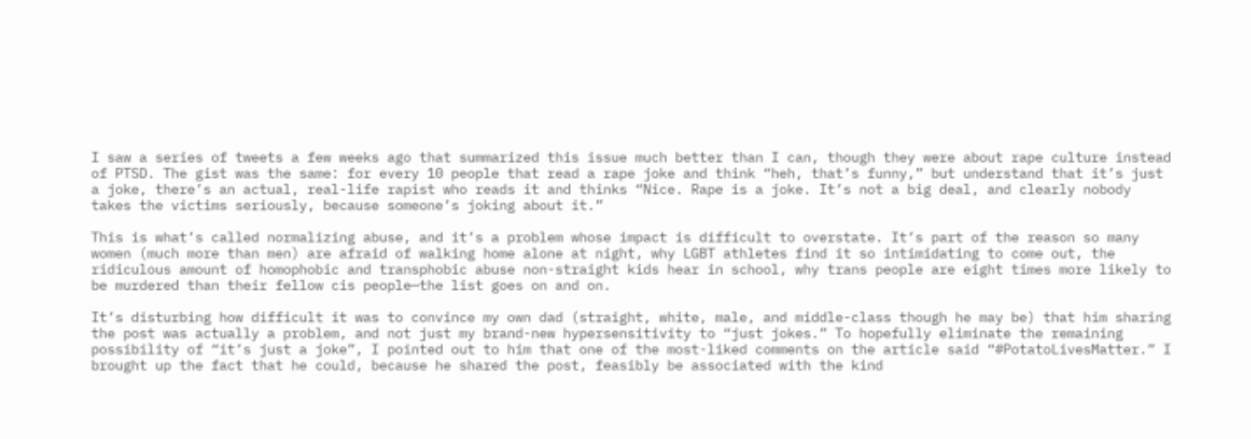I saw a series of tweets a few weeks ago that summarized this issue much better than I can, though they were about rape culture instead of PTSD. The gist was the same: for every 10 people that read a rape joke and think “heh, that’s funny,” but understand that it’s just a joke, there’s an actual, real-life rapist who reads it and thinks “Nice. Rape is a joke. It’s not a big deal, and clearly nobody takes the victims seriously, because someone’s joking about it.”

This is what’s called normalizing abuse, and it’s a problem whose impact is difficult to overstate. It’s part of the reason so many women (much more than men) are afraid of walking home alone at night, why LGBT athletes find it so intimidating to come out, the ridiculous amount of homophobic and transphobic abuse non-straight kids hear in school, why trans people are eight times more likely to be murdered than their fellow cis people—the list goes on and on.

It’s disturbing how difficult it was to convince my own dad (straight, white, male, and middle-class though he may be) that him sharing the post was actually a problem, and not just my brand-new hypersensitivity to “just jokes.” To hopefully eliminate the remaining possibility of “it’s just a joke”, I pointed out to him that one of the most-liked comments on the article said “#PotatoLivesMatter.” I brought up the fact that he could, because he shared the post, feasibly be associated with the kind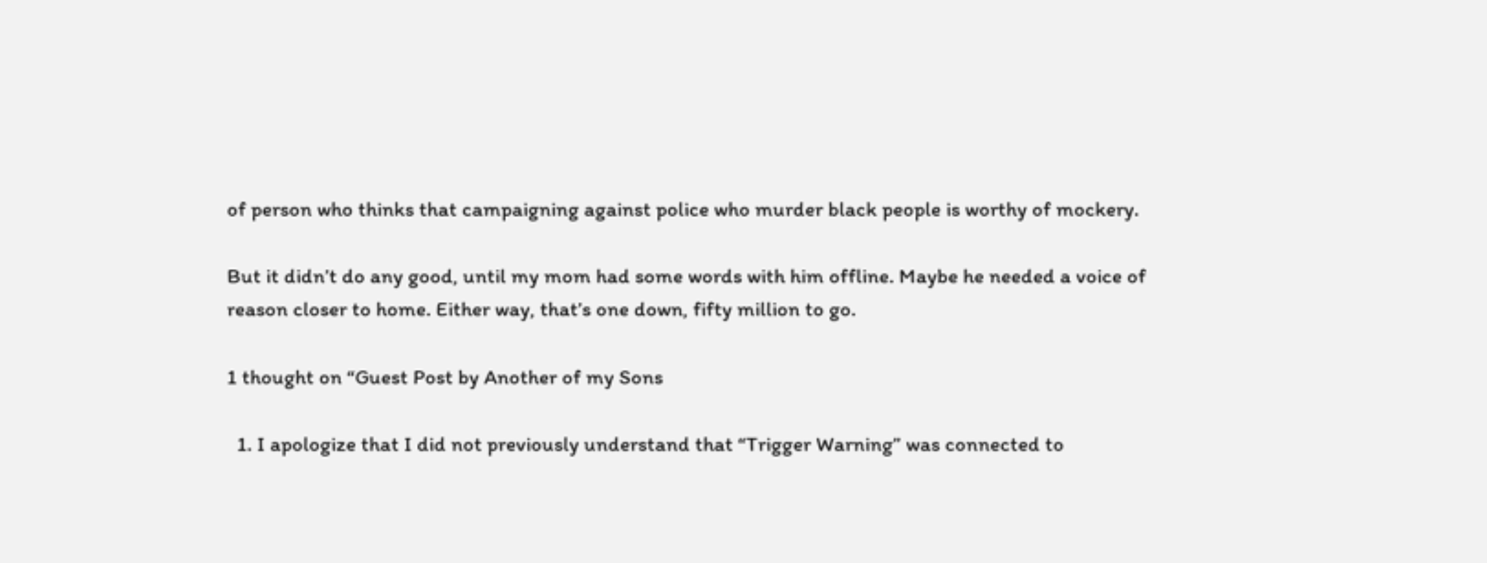of person who thinks that campaigning against police who murder black people is worthy of mockery.

But it didn’t do any good, until my mom had some words with him offline. Maybe he needed a voice of reason closer to home. Either way, that’s one down, fifty million to go.

1 thought on “Guest Post by Another of my Sons

  1. I apologize that I did not previously understand that “Trigger Warning” was connected to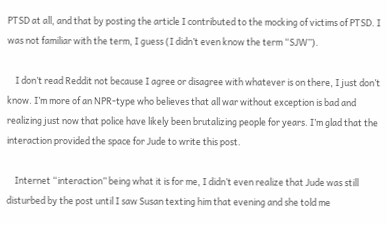PTSD at all, and that by posting the article I contributed to the mocking of victims of PTSD. I was not familiar with the term, I guess (I didn’t even know the term “SJW”).

    I don’t read Reddit not because I agree or disagree with whatever is on there, I just don’t know. I’m more of an NPR-type who believes that all war without exception is bad and realizing just now that police have likely been brutalizing people for years. I’m glad that the interaction provided the space for Jude to write this post.

    Internet “interaction” being what it is for me, I didn’t even realize that Jude was still disturbed by the post until I saw Susan texting him that evening and she told me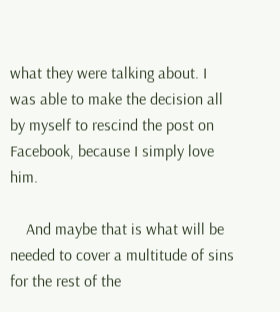what they were talking about. I was able to make the decision all by myself to rescind the post on Facebook, because I simply love him.

    And maybe that is what will be needed to cover a multitude of sins for the rest of the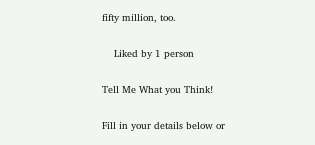fifty million, too.

    Liked by 1 person

Tell Me What you Think!

Fill in your details below or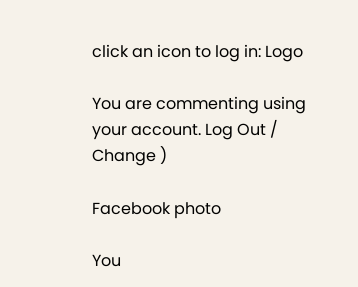click an icon to log in: Logo

You are commenting using your account. Log Out /  Change )

Facebook photo

You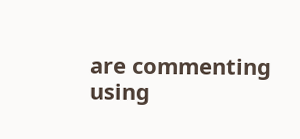are commenting using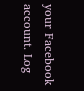your Facebook account. Log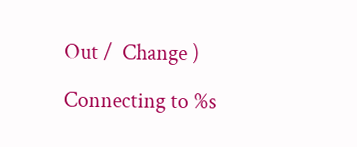Out /  Change )

Connecting to %s